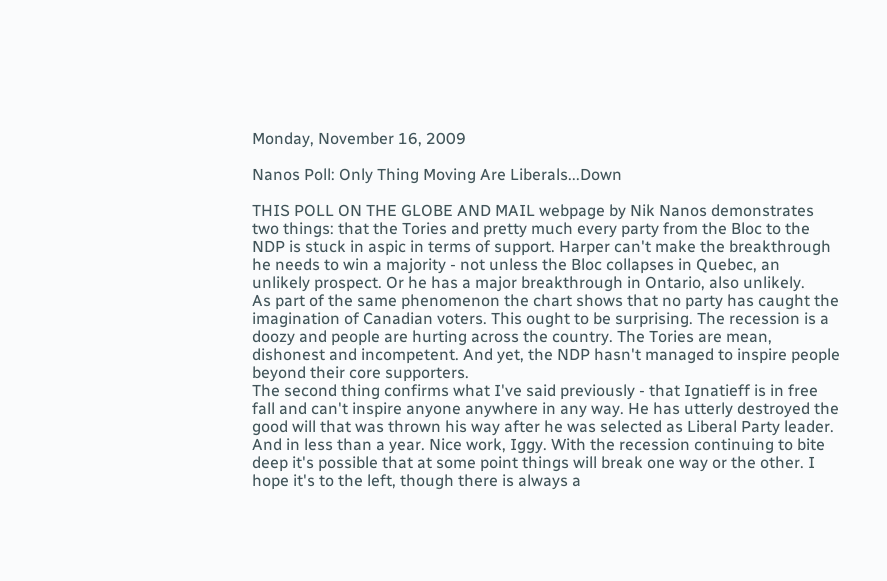Monday, November 16, 2009

Nanos Poll: Only Thing Moving Are Liberals...Down

THIS POLL ON THE GLOBE AND MAIL webpage by Nik Nanos demonstrates two things: that the Tories and pretty much every party from the Bloc to the NDP is stuck in aspic in terms of support. Harper can't make the breakthrough he needs to win a majority - not unless the Bloc collapses in Quebec, an unlikely prospect. Or he has a major breakthrough in Ontario, also unlikely.
As part of the same phenomenon the chart shows that no party has caught the imagination of Canadian voters. This ought to be surprising. The recession is a doozy and people are hurting across the country. The Tories are mean, dishonest and incompetent. And yet, the NDP hasn't managed to inspire people beyond their core supporters.
The second thing confirms what I've said previously - that Ignatieff is in free fall and can't inspire anyone anywhere in any way. He has utterly destroyed the good will that was thrown his way after he was selected as Liberal Party leader. And in less than a year. Nice work, Iggy. With the recession continuing to bite deep it's possible that at some point things will break one way or the other. I hope it's to the left, though there is always a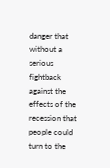danger that without a serious fightback against the effects of the recession that people could turn to the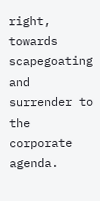right, towards scapegoating and surrender to the corporate agenda.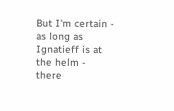But I'm certain - as long as Ignatieff is at the helm - there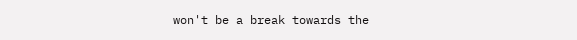won't be a break towards the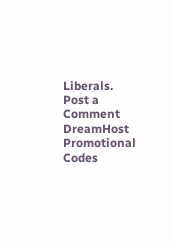Liberals.
Post a Comment
DreamHost Promotional Codes